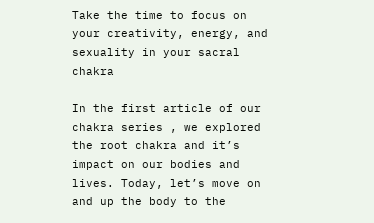Take the time to focus on your creativity, energy, and sexuality in your sacral chakra

In the first article of our chakra series , we explored the root chakra and it’s impact on our bodies and lives. Today, let’s move on and up the body to the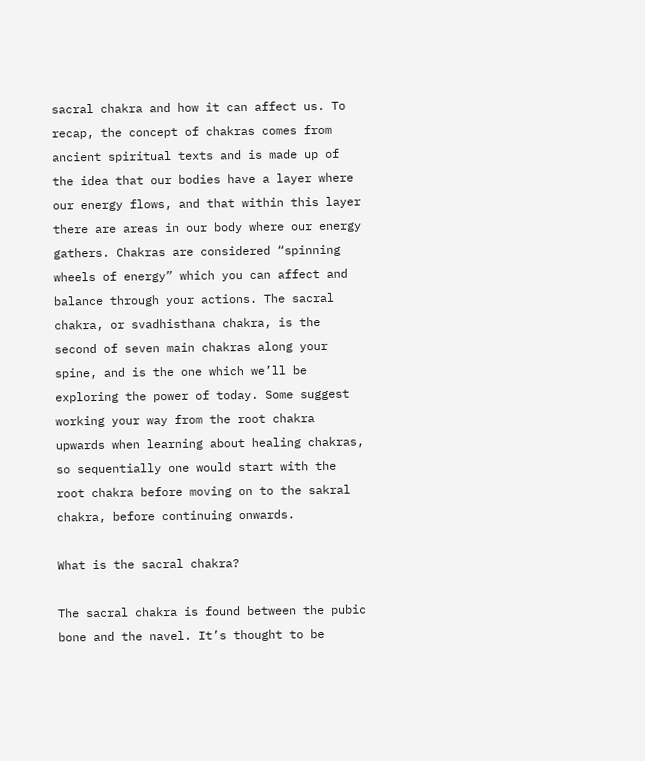sacral chakra and how it can affect us. To recap, the concept of chakras comes from ancient spiritual texts and is made up of the idea that our bodies have a layer where our energy flows, and that within this layer there are areas in our body where our energy gathers. Chakras are considered “spinning wheels of energy” which you can affect and balance through your actions. The sacral chakra, or svadhisthana chakra, is the second of seven main chakras along your spine, and is the one which we’ll be exploring the power of today. Some suggest working your way from the root chakra upwards when learning about healing chakras, so sequentially one would start with the root chakra before moving on to the sakral chakra, before continuing onwards.

What is the sacral chakra?

The sacral chakra is found between the pubic bone and the navel. It’s thought to be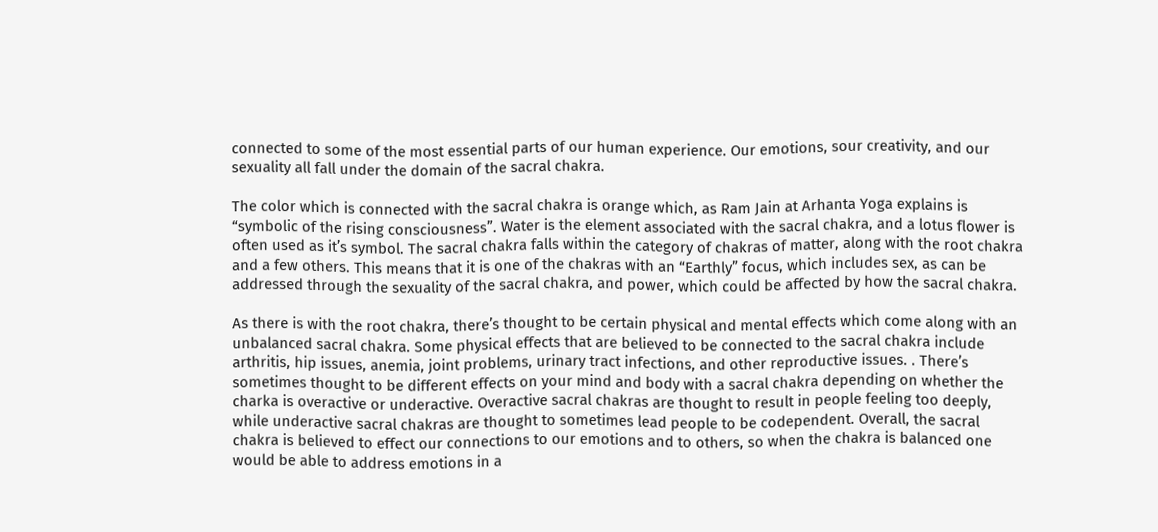connected to some of the most essential parts of our human experience. Our emotions, sour creativity, and our sexuality all fall under the domain of the sacral chakra.

The color which is connected with the sacral chakra is orange which, as Ram Jain at Arhanta Yoga explains is “symbolic of the rising consciousness”. Water is the element associated with the sacral chakra, and a lotus flower is often used as it’s symbol. The sacral chakra falls within the category of chakras of matter, along with the root chakra and a few others. This means that it is one of the chakras with an “Earthly” focus, which includes sex, as can be addressed through the sexuality of the sacral chakra, and power, which could be affected by how the sacral chakra.

As there is with the root chakra, there’s thought to be certain physical and mental effects which come along with an unbalanced sacral chakra. Some physical effects that are believed to be connected to the sacral chakra include arthritis, hip issues, anemia, joint problems, urinary tract infections, and other reproductive issues. . There’s sometimes thought to be different effects on your mind and body with a sacral chakra depending on whether the charka is overactive or underactive. Overactive sacral chakras are thought to result in people feeling too deeply, while underactive sacral chakras are thought to sometimes lead people to be codependent. Overall, the sacral chakra is believed to effect our connections to our emotions and to others, so when the chakra is balanced one would be able to address emotions in a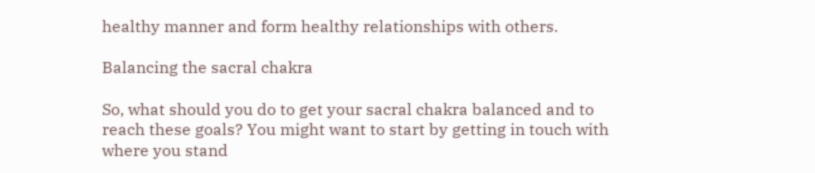healthy manner and form healthy relationships with others.

Balancing the sacral chakra

So, what should you do to get your sacral chakra balanced and to reach these goals? You might want to start by getting in touch with where you stand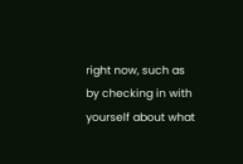right now, such as by checking in with yourself about what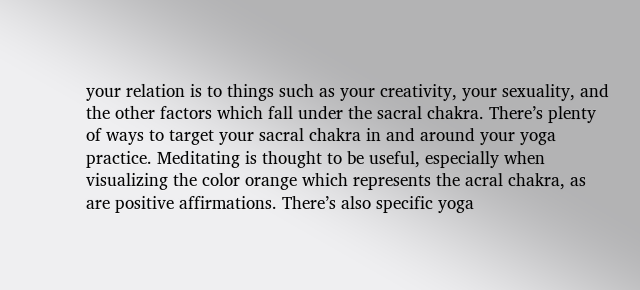your relation is to things such as your creativity, your sexuality, and the other factors which fall under the sacral chakra. There’s plenty of ways to target your sacral chakra in and around your yoga practice. Meditating is thought to be useful, especially when visualizing the color orange which represents the acral chakra, as are positive affirmations. There’s also specific yoga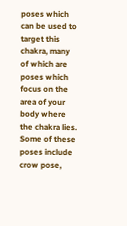poses which can be used to target this chakra, many of which are poses which focus on the area of your body where the chakra lies. Some of these poses include crow pose,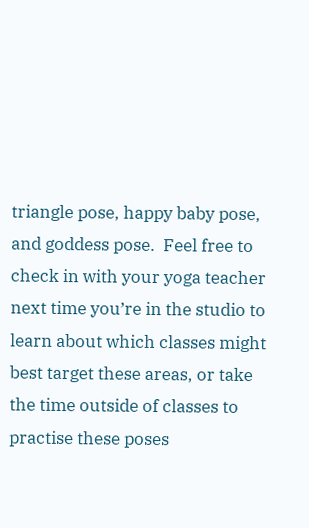triangle pose, happy baby pose, and goddess pose.  Feel free to check in with your yoga teacher next time you’re in the studio to learn about which classes might best target these areas, or take the time outside of classes to practise these poses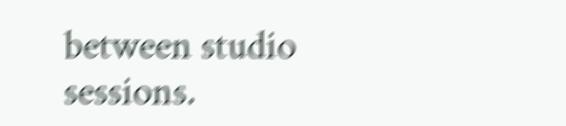between studio sessions.